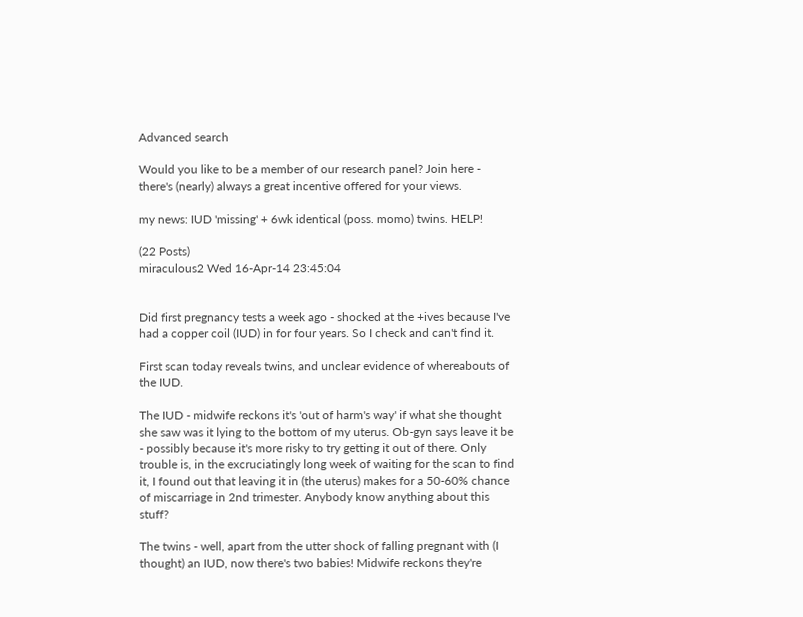Advanced search

Would you like to be a member of our research panel? Join here - there's (nearly) always a great incentive offered for your views.

my news: IUD 'missing' + 6wk identical (poss. momo) twins. HELP!

(22 Posts)
miraculous2 Wed 16-Apr-14 23:45:04


Did first pregnancy tests a week ago - shocked at the +ives because I've had a copper coil (IUD) in for four years. So I check and can't find it.

First scan today reveals twins, and unclear evidence of whereabouts of the IUD.

The IUD - midwife reckons it's 'out of harm's way' if what she thought she saw was it lying to the bottom of my uterus. Ob-gyn says leave it be - possibly because it's more risky to try getting it out of there. Only trouble is, in the excruciatingly long week of waiting for the scan to find it, I found out that leaving it in (the uterus) makes for a 50-60% chance of miscarriage in 2nd trimester. Anybody know anything about this stuff?

The twins - well, apart from the utter shock of falling pregnant with (I thought) an IUD, now there's two babies! Midwife reckons they're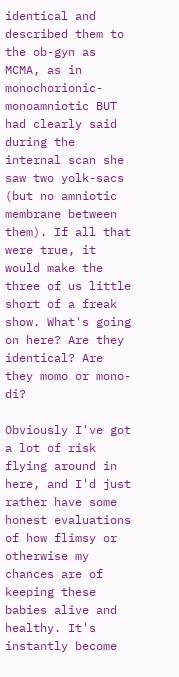identical and described them to the ob-gyn as MCMA, as in monochorionic-monoamniotic BUT had clearly said during the internal scan she saw two yolk-sacs (but no amniotic membrane between them). If all that were true, it would make the three of us little short of a freak show. What's going on here? Are they identical? Are they momo or mono-di?

Obviously I've got a lot of risk flying around in here, and I'd just rather have some honest evaluations of how flimsy or otherwise my chances are of keeping these babies alive and healthy. It's instantly become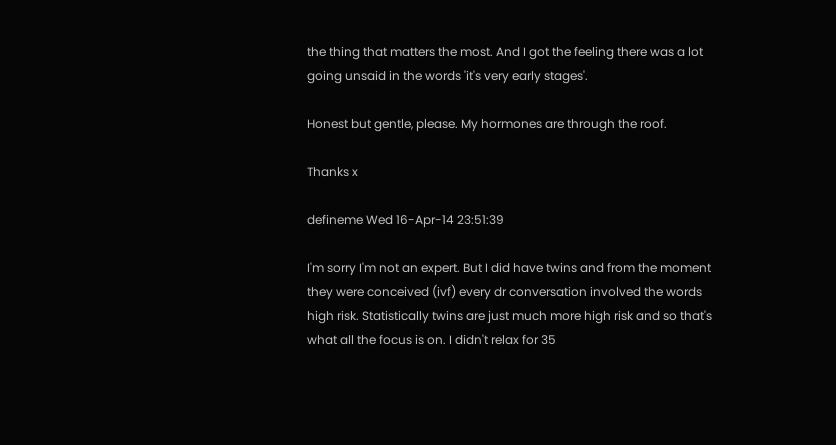the thing that matters the most. And I got the feeling there was a lot going unsaid in the words 'it's very early stages'.

Honest but gentle, please. My hormones are through the roof.

Thanks x

defineme Wed 16-Apr-14 23:51:39

I'm sorry I'm not an expert. But I did have twins and from the moment they were conceived (ivf) every dr conversation involved the words high risk. Statistically twins are just much more high risk and so that's what all the focus is on. I didn't relax for 35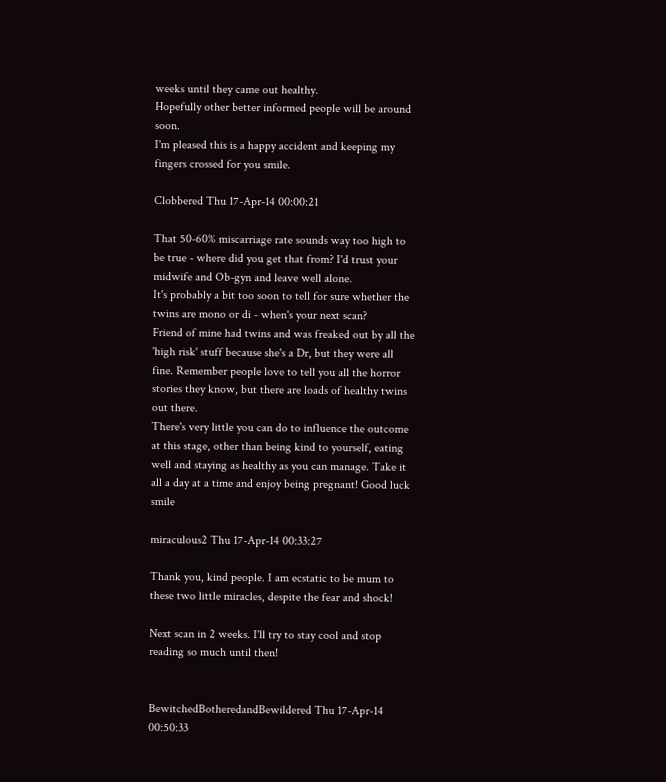weeks until they came out healthy.
Hopefully other better informed people will be around soon.
I'm pleased this is a happy accident and keeping my fingers crossed for you smile.

Clobbered Thu 17-Apr-14 00:00:21

That 50-60% miscarriage rate sounds way too high to be true - where did you get that from? I'd trust your midwife and Ob-gyn and leave well alone.
It's probably a bit too soon to tell for sure whether the twins are mono or di - when's your next scan?
Friend of mine had twins and was freaked out by all the 'high risk' stuff because she's a Dr, but they were all fine. Remember people love to tell you all the horror stories they know, but there are loads of healthy twins out there.
There's very little you can do to influence the outcome at this stage, other than being kind to yourself, eating well and staying as healthy as you can manage. Take it all a day at a time and enjoy being pregnant! Good luck smile

miraculous2 Thu 17-Apr-14 00:33:27

Thank you, kind people. I am ecstatic to be mum to these two little miracles, despite the fear and shock!

Next scan in 2 weeks. I'll try to stay cool and stop reading so much until then!


BewitchedBotheredandBewildered Thu 17-Apr-14 00:50:33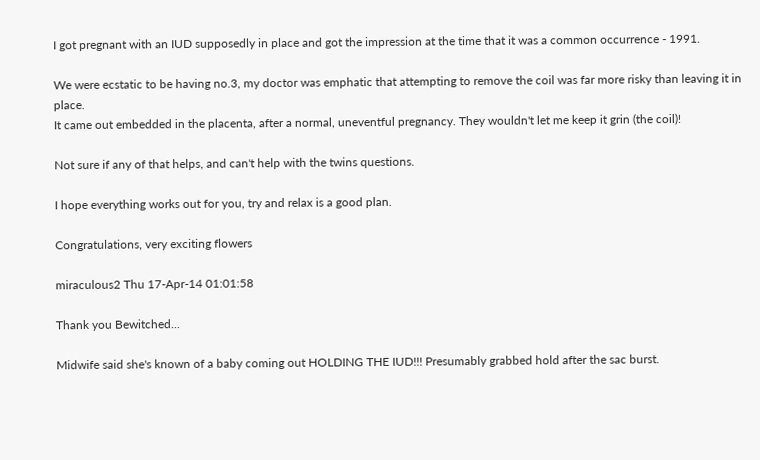I got pregnant with an IUD supposedly in place and got the impression at the time that it was a common occurrence - 1991.

We were ecstatic to be having no.3, my doctor was emphatic that attempting to remove the coil was far more risky than leaving it in place.
It came out embedded in the placenta, after a normal, uneventful pregnancy. They wouldn't let me keep it grin (the coil)!

Not sure if any of that helps, and can't help with the twins questions.

I hope everything works out for you, try and relax is a good plan.

Congratulations, very exciting flowers

miraculous2 Thu 17-Apr-14 01:01:58

Thank you Bewitched...

Midwife said she's known of a baby coming out HOLDING THE IUD!!! Presumably grabbed hold after the sac burst.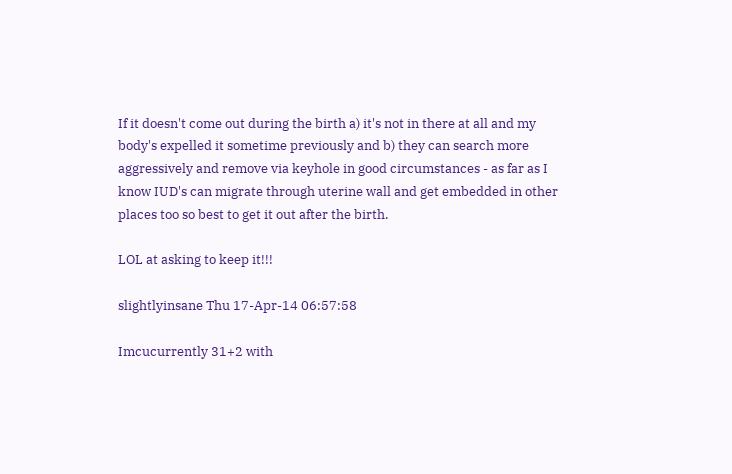If it doesn't come out during the birth a) it's not in there at all and my body's expelled it sometime previously and b) they can search more aggressively and remove via keyhole in good circumstances - as far as I know IUD's can migrate through uterine wall and get embedded in other places too so best to get it out after the birth.

LOL at asking to keep it!!!

slightlyinsane Thu 17-Apr-14 06:57:58

Imcucurrently 31+2 with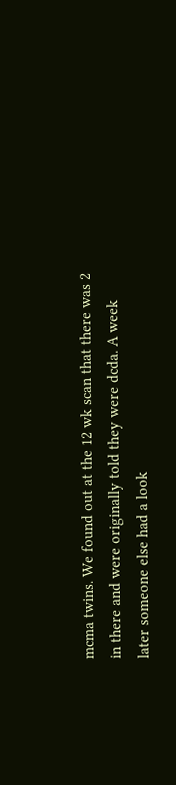mcma twins. We found out at the 12 wk scan that there was 2 in there and were originally told they were dcda. A week later someone else had a look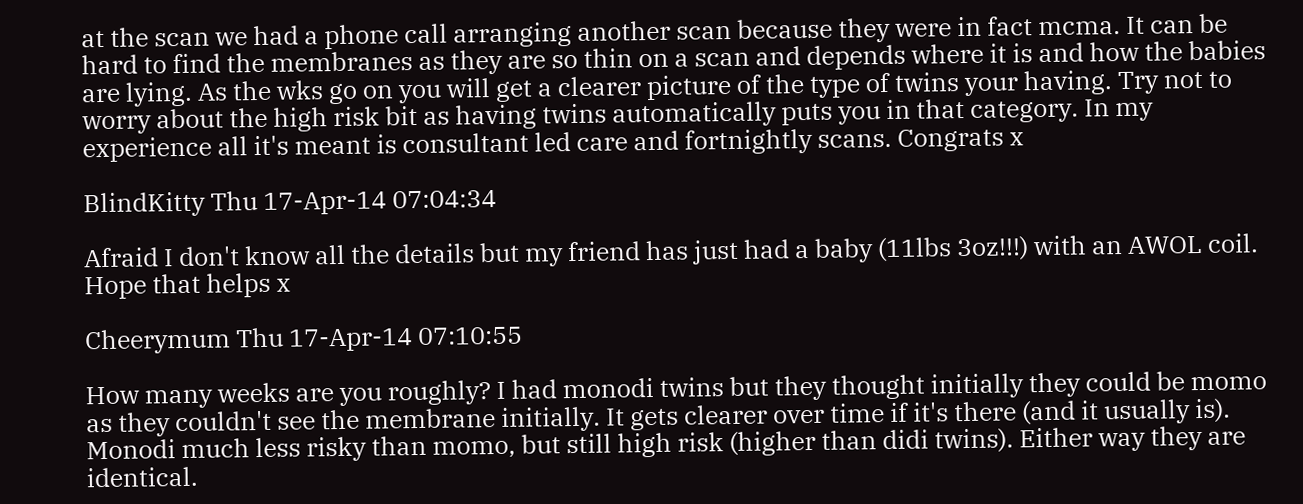at the scan we had a phone call arranging another scan because they were in fact mcma. It can be hard to find the membranes as they are so thin on a scan and depends where it is and how the babies are lying. As the wks go on you will get a clearer picture of the type of twins your having. Try not to worry about the high risk bit as having twins automatically puts you in that category. In my experience all it's meant is consultant led care and fortnightly scans. Congrats x

BlindKitty Thu 17-Apr-14 07:04:34

Afraid I don't know all the details but my friend has just had a baby (11lbs 3oz!!!) with an AWOL coil. Hope that helps x

Cheerymum Thu 17-Apr-14 07:10:55

How many weeks are you roughly? I had monodi twins but they thought initially they could be momo as they couldn't see the membrane initially. It gets clearer over time if it's there (and it usually is). Monodi much less risky than momo, but still high risk (higher than didi twins). Either way they are identical.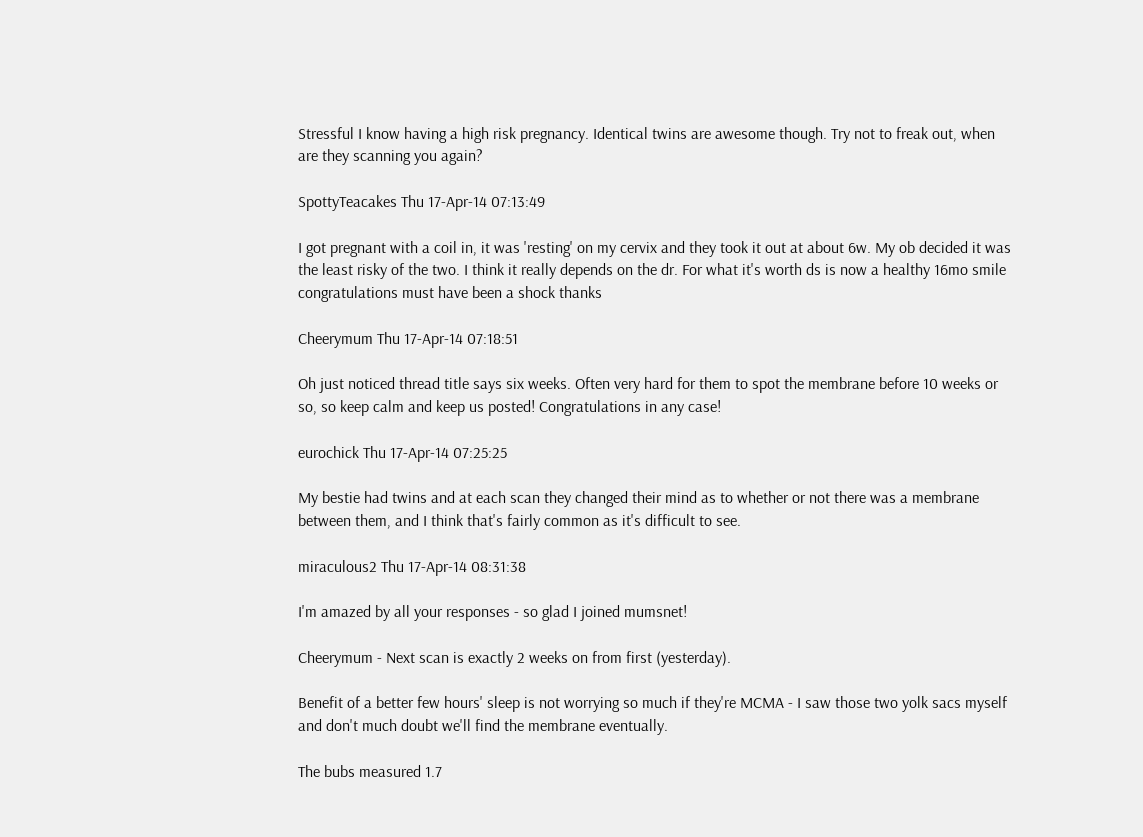Stressful I know having a high risk pregnancy. Identical twins are awesome though. Try not to freak out, when are they scanning you again?

SpottyTeacakes Thu 17-Apr-14 07:13:49

I got pregnant with a coil in, it was 'resting' on my cervix and they took it out at about 6w. My ob decided it was the least risky of the two. I think it really depends on the dr. For what it's worth ds is now a healthy 16mo smile congratulations must have been a shock thanks

Cheerymum Thu 17-Apr-14 07:18:51

Oh just noticed thread title says six weeks. Often very hard for them to spot the membrane before 10 weeks or so, so keep calm and keep us posted! Congratulations in any case!

eurochick Thu 17-Apr-14 07:25:25

My bestie had twins and at each scan they changed their mind as to whether or not there was a membrane between them, and I think that's fairly common as it's difficult to see.

miraculous2 Thu 17-Apr-14 08:31:38

I'm amazed by all your responses - so glad I joined mumsnet!

Cheerymum - Next scan is exactly 2 weeks on from first (yesterday).

Benefit of a better few hours' sleep is not worrying so much if they're MCMA - I saw those two yolk sacs myself and don't much doubt we'll find the membrane eventually.

The bubs measured 1.7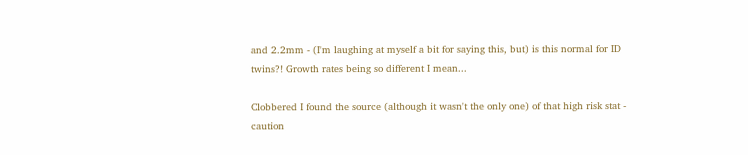and 2.2mm - (I'm laughing at myself a bit for saying this, but) is this normal for ID twins?! Growth rates being so different I mean...

Clobbered I found the source (although it wasn't the only one) of that high risk stat - caution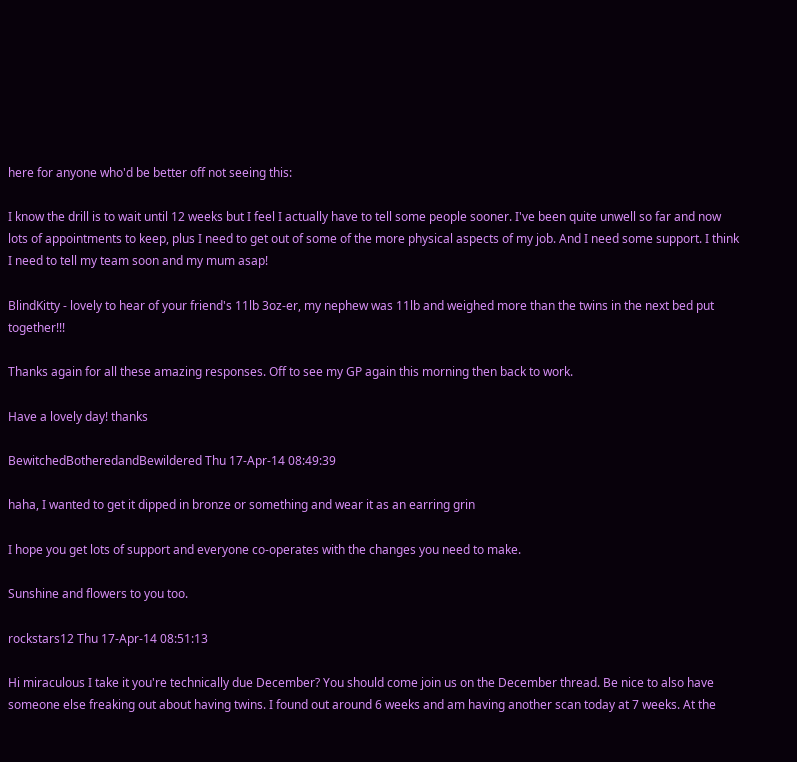here for anyone who'd be better off not seeing this:

I know the drill is to wait until 12 weeks but I feel I actually have to tell some people sooner. I've been quite unwell so far and now lots of appointments to keep, plus I need to get out of some of the more physical aspects of my job. And I need some support. I think I need to tell my team soon and my mum asap!

BlindKitty - lovely to hear of your friend's 11lb 3oz-er, my nephew was 11lb and weighed more than the twins in the next bed put together!!!

Thanks again for all these amazing responses. Off to see my GP again this morning then back to work.

Have a lovely day! thanks

BewitchedBotheredandBewildered Thu 17-Apr-14 08:49:39

haha, I wanted to get it dipped in bronze or something and wear it as an earring grin

I hope you get lots of support and everyone co-operates with the changes you need to make.

Sunshine and flowers to you too.

rockstars12 Thu 17-Apr-14 08:51:13

Hi miraculous I take it you're technically due December? You should come join us on the December thread. Be nice to also have someone else freaking out about having twins. I found out around 6 weeks and am having another scan today at 7 weeks. At the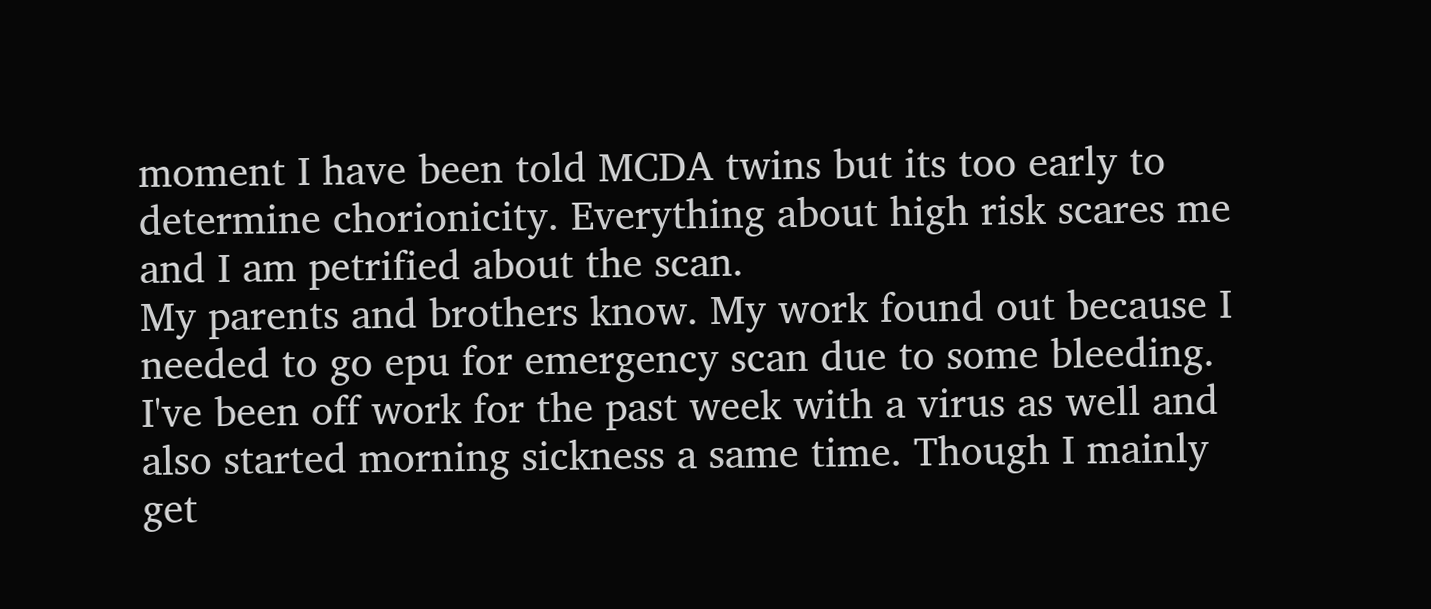moment I have been told MCDA twins but its too early to determine chorionicity. Everything about high risk scares me and I am petrified about the scan.
My parents and brothers know. My work found out because I needed to go epu for emergency scan due to some bleeding. I've been off work for the past week with a virus as well and also started morning sickness a same time. Though I mainly get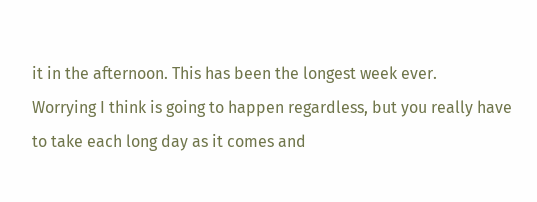it in the afternoon. This has been the longest week ever.
Worrying I think is going to happen regardless, but you really have to take each long day as it comes and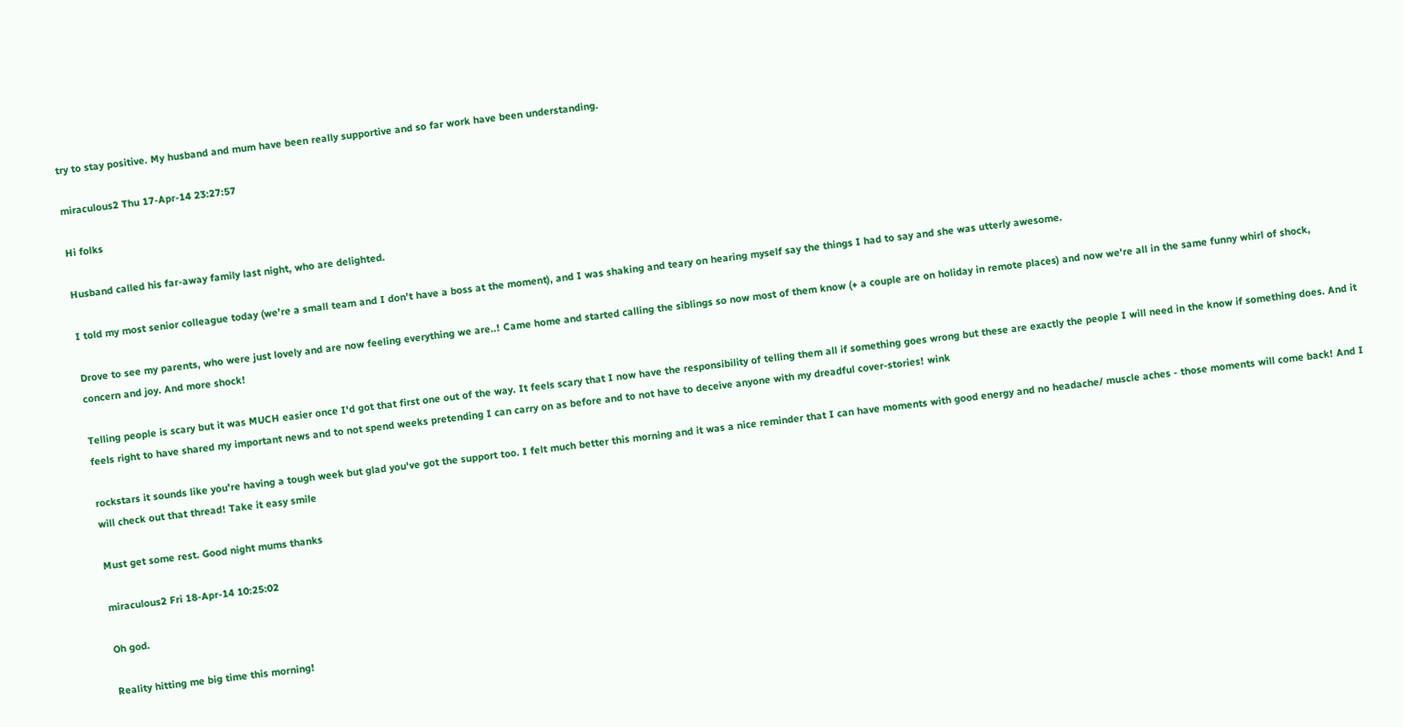try to stay positive. My husband and mum have been really supportive and so far work have been understanding.

miraculous2 Thu 17-Apr-14 23:27:57

Hi folks

Husband called his far-away family last night, who are delighted.

I told my most senior colleague today (we're a small team and I don't have a boss at the moment), and I was shaking and teary on hearing myself say the things I had to say and she was utterly awesome.

Drove to see my parents, who were just lovely and are now feeling everything we are..! Came home and started calling the siblings so now most of them know (+ a couple are on holiday in remote places) and now we're all in the same funny whirl of shock, concern and joy. And more shock!

Telling people is scary but it was MUCH easier once I'd got that first one out of the way. It feels scary that I now have the responsibility of telling them all if something goes wrong but these are exactly the people I will need in the know if something does. And it feels right to have shared my important news and to not spend weeks pretending I can carry on as before and to not have to deceive anyone with my dreadful cover-stories! wink

rockstars it sounds like you're having a tough week but glad you've got the support too. I felt much better this morning and it was a nice reminder that I can have moments with good energy and no headache/ muscle aches - those moments will come back! And I will check out that thread! Take it easy smile

Must get some rest. Good night mums thanks

miraculous2 Fri 18-Apr-14 10:25:02

Oh god.

Reality hitting me big time this morning!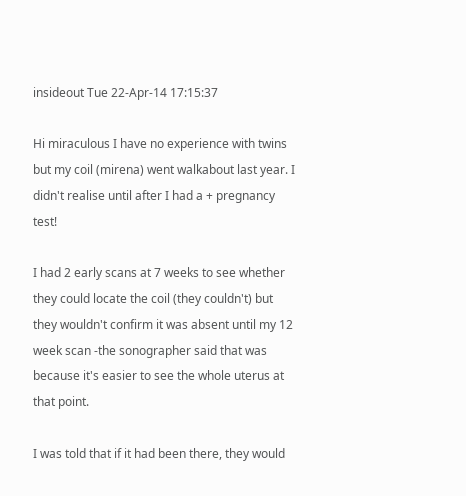insideout Tue 22-Apr-14 17:15:37

Hi miraculous I have no experience with twins but my coil (mirena) went walkabout last year. I didn't realise until after I had a + pregnancy test!

I had 2 early scans at 7 weeks to see whether they could locate the coil (they couldn't) but they wouldn't confirm it was absent until my 12 week scan -the sonographer said that was because it's easier to see the whole uterus at that point.

I was told that if it had been there, they would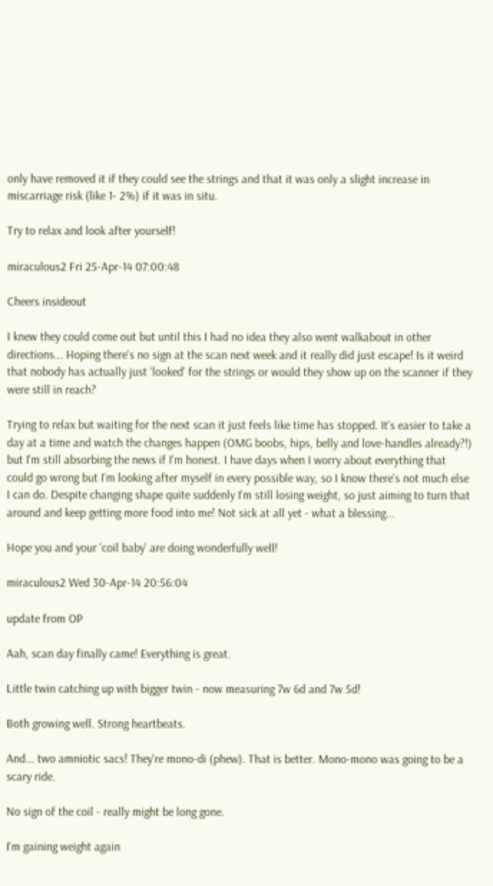only have removed it if they could see the strings and that it was only a slight increase in miscarriage risk (like 1- 2%) if it was in situ.

Try to relax and look after yourself!

miraculous2 Fri 25-Apr-14 07:00:48

Cheers insideout

I knew they could come out but until this I had no idea they also went walkabout in other directions... Hoping there's no sign at the scan next week and it really did just escape! Is it weird that nobody has actually just 'looked' for the strings or would they show up on the scanner if they were still in reach?

Trying to relax but waiting for the next scan it just feels like time has stopped. It's easier to take a day at a time and watch the changes happen (OMG boobs, hips, belly and love-handles already?!) but I'm still absorbing the news if I'm honest. I have days when I worry about everything that could go wrong but I'm looking after myself in every possible way, so I know there's not much else I can do. Despite changing shape quite suddenly I'm still losing weight, so just aiming to turn that around and keep getting more food into me! Not sick at all yet - what a blessing...

Hope you and your 'coil baby' are doing wonderfully well!

miraculous2 Wed 30-Apr-14 20:56:04

update from OP

Aah, scan day finally came! Everything is great.

Little twin catching up with bigger twin - now measuring 7w 6d and 7w 5d!

Both growing well. Strong heartbeats.

And... two amniotic sacs! They're mono-di (phew). That is better. Mono-mono was going to be a scary ride.

No sign of the coil - really might be long gone.

I'm gaining weight again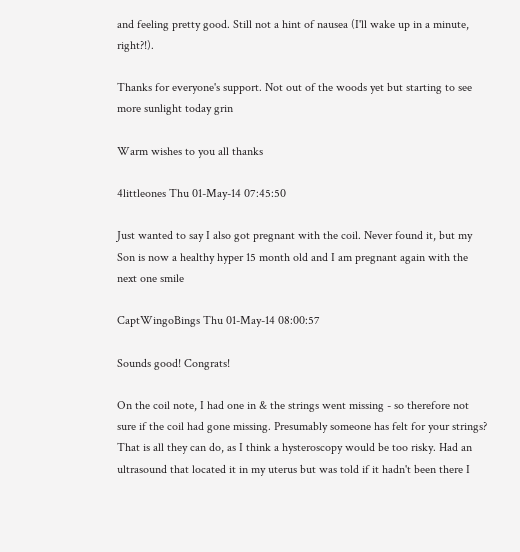and feeling pretty good. Still not a hint of nausea (I'll wake up in a minute, right?!).

Thanks for everyone's support. Not out of the woods yet but starting to see more sunlight today grin

Warm wishes to you all thanks

4littleones Thu 01-May-14 07:45:50

Just wanted to say I also got pregnant with the coil. Never found it, but my Son is now a healthy hyper 15 month old and I am pregnant again with the next one smile

CaptWingoBings Thu 01-May-14 08:00:57

Sounds good! Congrats!

On the coil note, I had one in & the strings went missing - so therefore not sure if the coil had gone missing. Presumably someone has felt for your strings? That is all they can do, as I think a hysteroscopy would be too risky. Had an ultrasound that located it in my uterus but was told if it hadn't been there I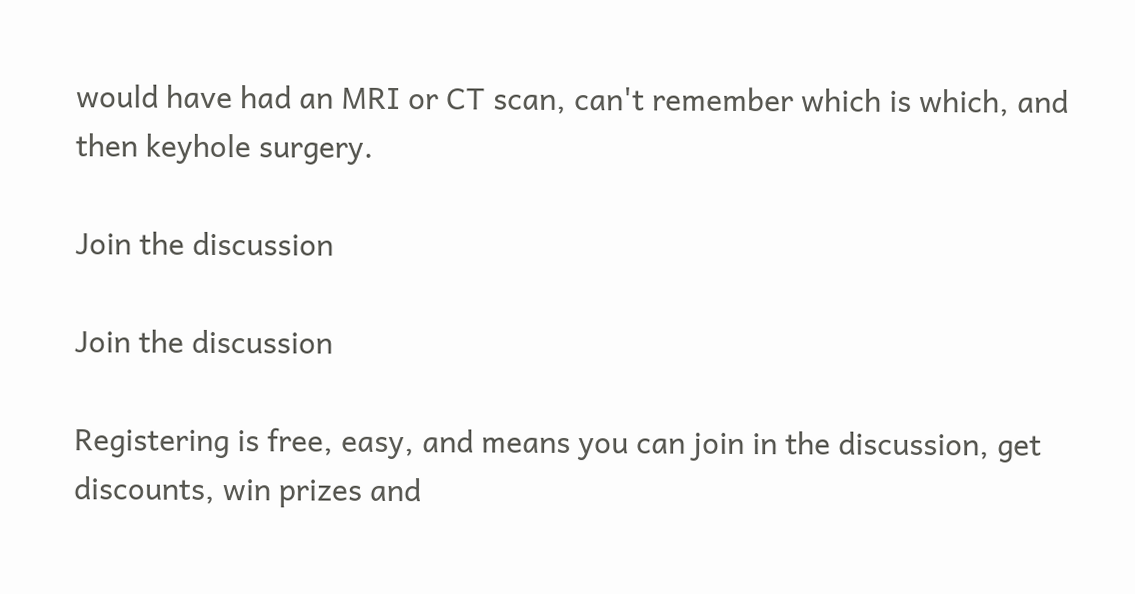would have had an MRI or CT scan, can't remember which is which, and then keyhole surgery.

Join the discussion

Join the discussion

Registering is free, easy, and means you can join in the discussion, get discounts, win prizes and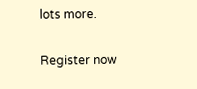lots more.

Register now